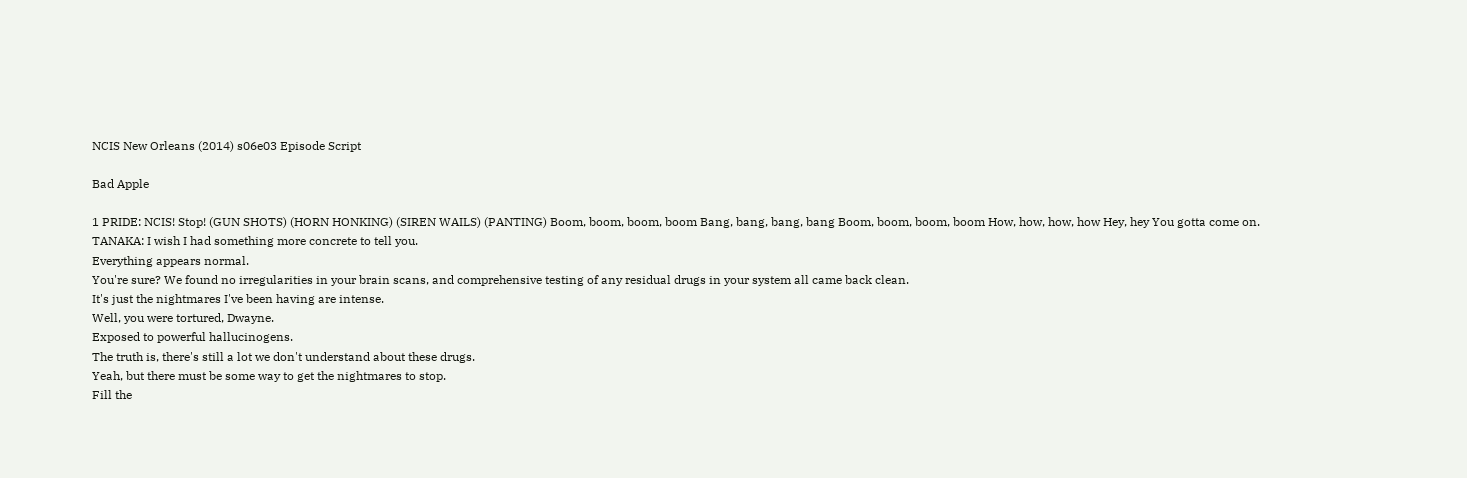NCIS New Orleans (2014) s06e03 Episode Script

Bad Apple

1 PRIDE: NCIS! Stop! (GUN SHOTS) (HORN HONKING) (SIREN WAILS) (PANTING) Boom, boom, boom, boom Bang, bang, bang, bang Boom, boom, boom, boom How, how, how, how Hey, hey You gotta come on.
TANAKA: I wish I had something more concrete to tell you.
Everything appears normal.
You're sure? We found no irregularities in your brain scans, and comprehensive testing of any residual drugs in your system all came back clean.
It's just the nightmares I've been having are intense.
Well, you were tortured, Dwayne.
Exposed to powerful hallucinogens.
The truth is, there's still a lot we don't understand about these drugs.
Yeah, but there must be some way to get the nightmares to stop.
Fill the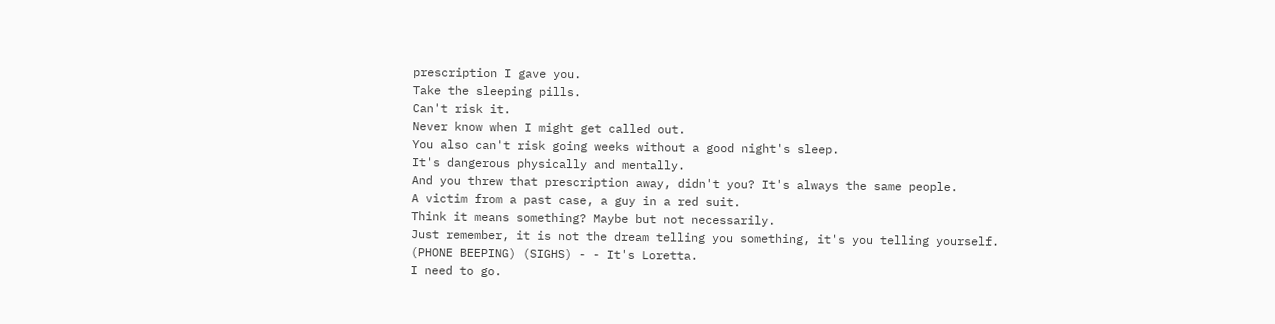prescription I gave you.
Take the sleeping pills.
Can't risk it.
Never know when I might get called out.
You also can't risk going weeks without a good night's sleep.
It's dangerous physically and mentally.
And you threw that prescription away, didn't you? It's always the same people.
A victim from a past case, a guy in a red suit.
Think it means something? Maybe but not necessarily.
Just remember, it is not the dream telling you something, it's you telling yourself.
(PHONE BEEPING) (SIGHS) - - It's Loretta.
I need to go.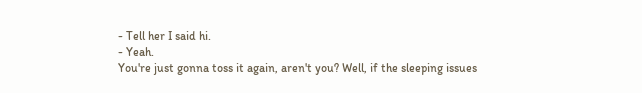- Tell her I said hi.
- Yeah.
You're just gonna toss it again, aren't you? Well, if the sleeping issues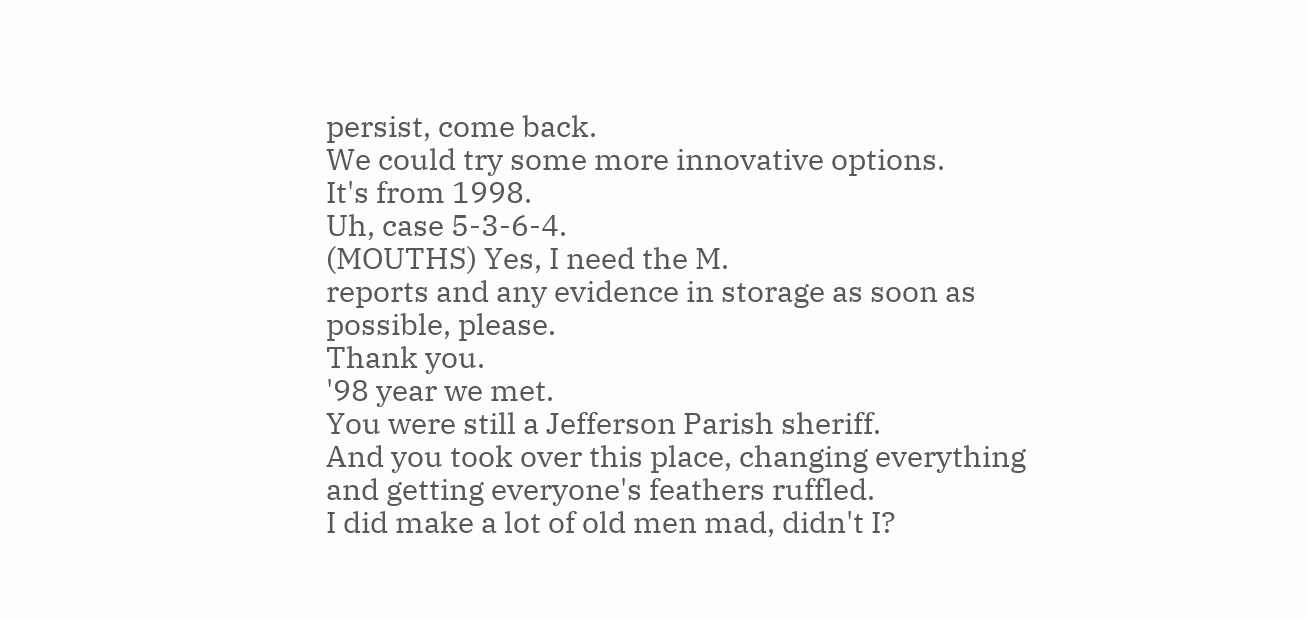persist, come back.
We could try some more innovative options.
It's from 1998.
Uh, case 5-3-6-4.
(MOUTHS) Yes, I need the M.
reports and any evidence in storage as soon as possible, please.
Thank you.
'98 year we met.
You were still a Jefferson Parish sheriff.
And you took over this place, changing everything and getting everyone's feathers ruffled.
I did make a lot of old men mad, didn't I?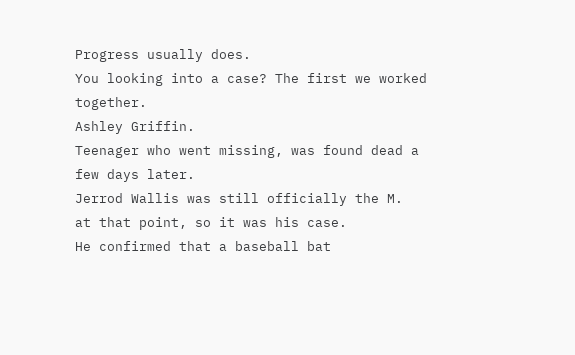Progress usually does.
You looking into a case? The first we worked together.
Ashley Griffin.
Teenager who went missing, was found dead a few days later.
Jerrod Wallis was still officially the M.
at that point, so it was his case.
He confirmed that a baseball bat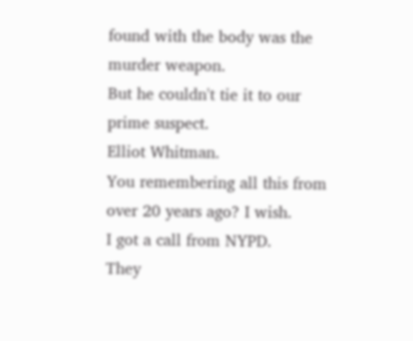found with the body was the murder weapon.
But he couldn't tie it to our prime suspect.
Elliot Whitman.
You remembering all this from over 20 years ago? I wish.
I got a call from NYPD.
They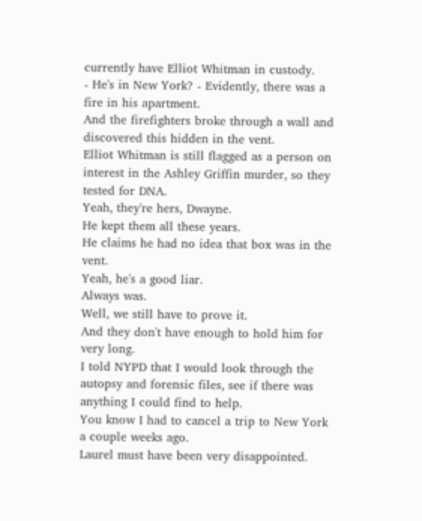currently have Elliot Whitman in custody.
- He's in New York? - Evidently, there was a fire in his apartment.
And the firefighters broke through a wall and discovered this hidden in the vent.
Elliot Whitman is still flagged as a person on interest in the Ashley Griffin murder, so they tested for DNA.
Yeah, they're hers, Dwayne.
He kept them all these years.
He claims he had no idea that box was in the vent.
Yeah, he's a good liar.
Always was.
Well, we still have to prove it.
And they don't have enough to hold him for very long.
I told NYPD that I would look through the autopsy and forensic files, see if there was anything I could find to help.
You know I had to cancel a trip to New York a couple weeks ago.
Laurel must have been very disappointed.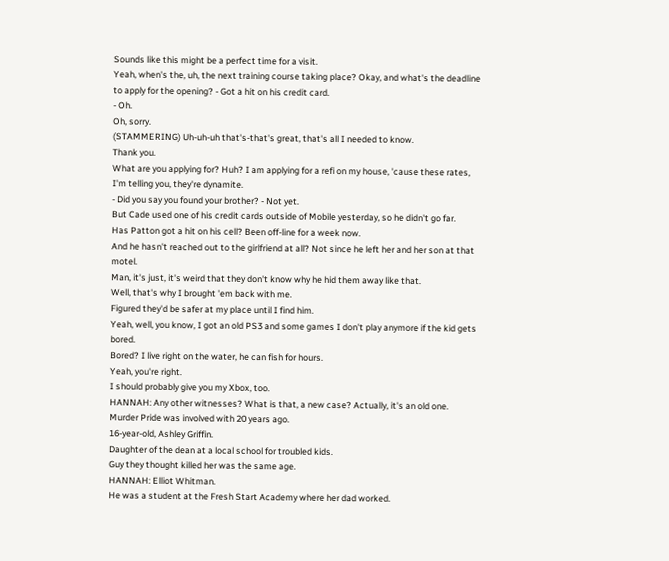Sounds like this might be a perfect time for a visit.
Yeah, when's the, uh, the next training course taking place? Okay, and what's the deadline to apply for the opening? - Got a hit on his credit card.
- Oh.
Oh, sorry.
(STAMMERING) Uh-uh-uh that's-that's great, that's all I needed to know.
Thank you.
What are you applying for? Huh? I am applying for a refi on my house, 'cause these rates, I'm telling you, they're dynamite.
- Did you say you found your brother? - Not yet.
But Cade used one of his credit cards outside of Mobile yesterday, so he didn't go far.
Has Patton got a hit on his cell? Been off-line for a week now.
And he hasn't reached out to the girlfriend at all? Not since he left her and her son at that motel.
Man, it's just, it's weird that they don't know why he hid them away like that.
Well, that's why I brought 'em back with me.
Figured they'd be safer at my place until I find him.
Yeah, well, you know, I got an old PS3 and some games I don't play anymore if the kid gets bored.
Bored? I live right on the water, he can fish for hours.
Yeah, you're right.
I should probably give you my Xbox, too.
HANNAH: Any other witnesses? What is that, a new case? Actually, it's an old one.
Murder Pride was involved with 20 years ago.
16-year-old, Ashley Griffin.
Daughter of the dean at a local school for troubled kids.
Guy they thought killed her was the same age.
HANNAH: Elliot Whitman.
He was a student at the Fresh Start Academy where her dad worked.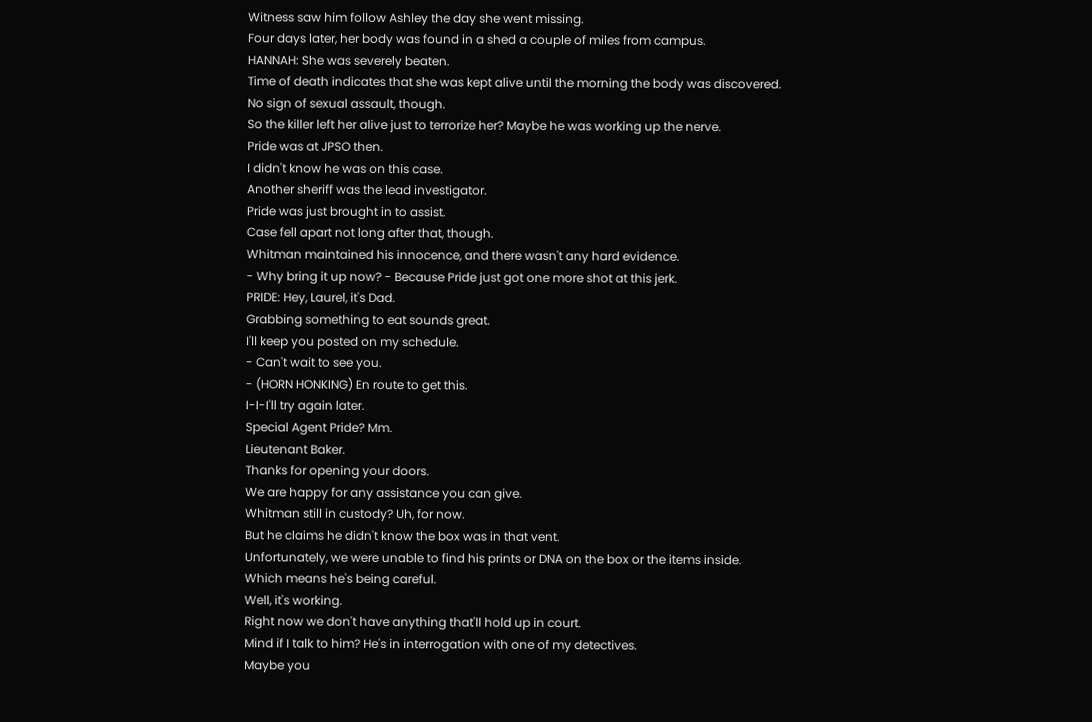Witness saw him follow Ashley the day she went missing.
Four days later, her body was found in a shed a couple of miles from campus.
HANNAH: She was severely beaten.
Time of death indicates that she was kept alive until the morning the body was discovered.
No sign of sexual assault, though.
So the killer left her alive just to terrorize her? Maybe he was working up the nerve.
Pride was at JPSO then.
I didn't know he was on this case.
Another sheriff was the lead investigator.
Pride was just brought in to assist.
Case fell apart not long after that, though.
Whitman maintained his innocence, and there wasn't any hard evidence.
- Why bring it up now? - Because Pride just got one more shot at this jerk.
PRIDE: Hey, Laurel, it's Dad.
Grabbing something to eat sounds great.
I'll keep you posted on my schedule.
- Can't wait to see you.
- (HORN HONKING) En route to get this.
I-I-I'll try again later.
Special Agent Pride? Mm.
Lieutenant Baker.
Thanks for opening your doors.
We are happy for any assistance you can give.
Whitman still in custody? Uh, for now.
But he claims he didn't know the box was in that vent.
Unfortunately, we were unable to find his prints or DNA on the box or the items inside.
Which means he's being careful.
Well, it's working.
Right now we don't have anything that'll hold up in court.
Mind if I talk to him? He's in interrogation with one of my detectives.
Maybe you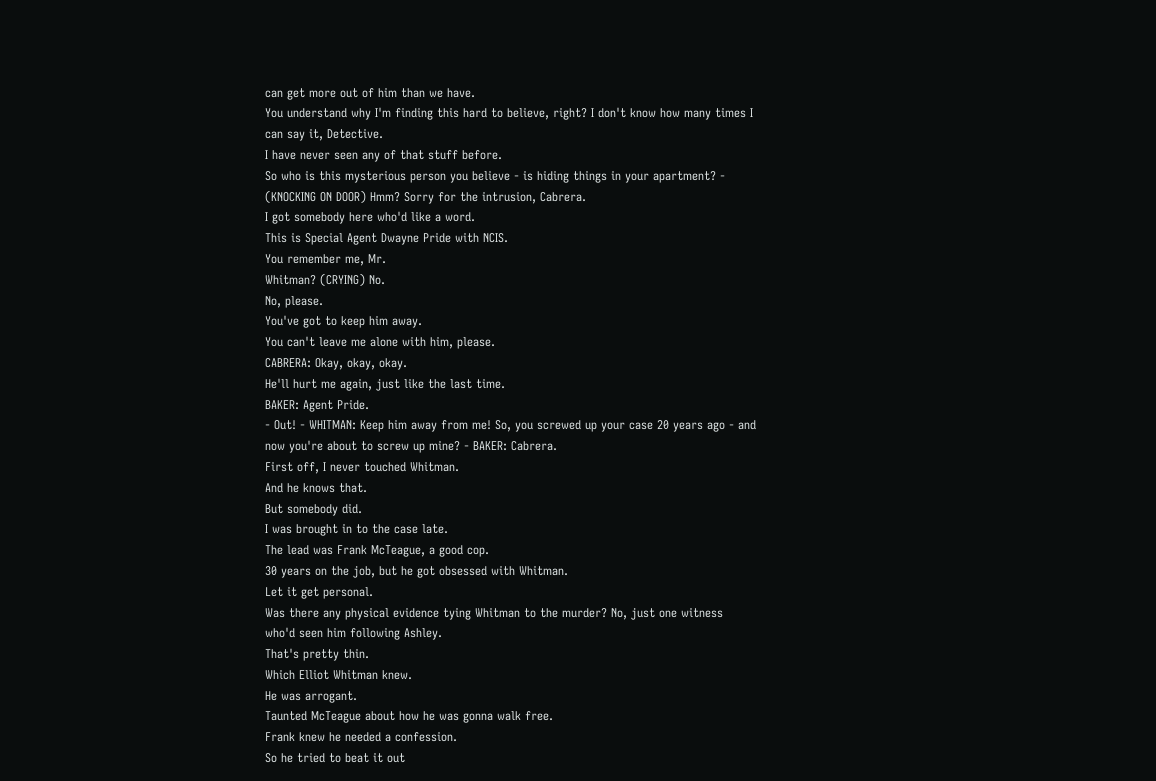can get more out of him than we have.
You understand why I'm finding this hard to believe, right? I don't know how many times I can say it, Detective.
I have never seen any of that stuff before.
So who is this mysterious person you believe - is hiding things in your apartment? - (KNOCKING ON DOOR) Hmm? Sorry for the intrusion, Cabrera.
I got somebody here who'd like a word.
This is Special Agent Dwayne Pride with NCIS.
You remember me, Mr.
Whitman? (CRYING) No.
No, please.
You've got to keep him away.
You can't leave me alone with him, please.
CABRERA: Okay, okay, okay.
He'll hurt me again, just like the last time.
BAKER: Agent Pride.
- Out! - WHITMAN: Keep him away from me! So, you screwed up your case 20 years ago - and now you're about to screw up mine? - BAKER: Cabrera.
First off, I never touched Whitman.
And he knows that.
But somebody did.
I was brought in to the case late.
The lead was Frank McTeague, a good cop.
30 years on the job, but he got obsessed with Whitman.
Let it get personal.
Was there any physical evidence tying Whitman to the murder? No, just one witness who'd seen him following Ashley.
That's pretty thin.
Which Elliot Whitman knew.
He was arrogant.
Taunted McTeague about how he was gonna walk free.
Frank knew he needed a confession.
So he tried to beat it out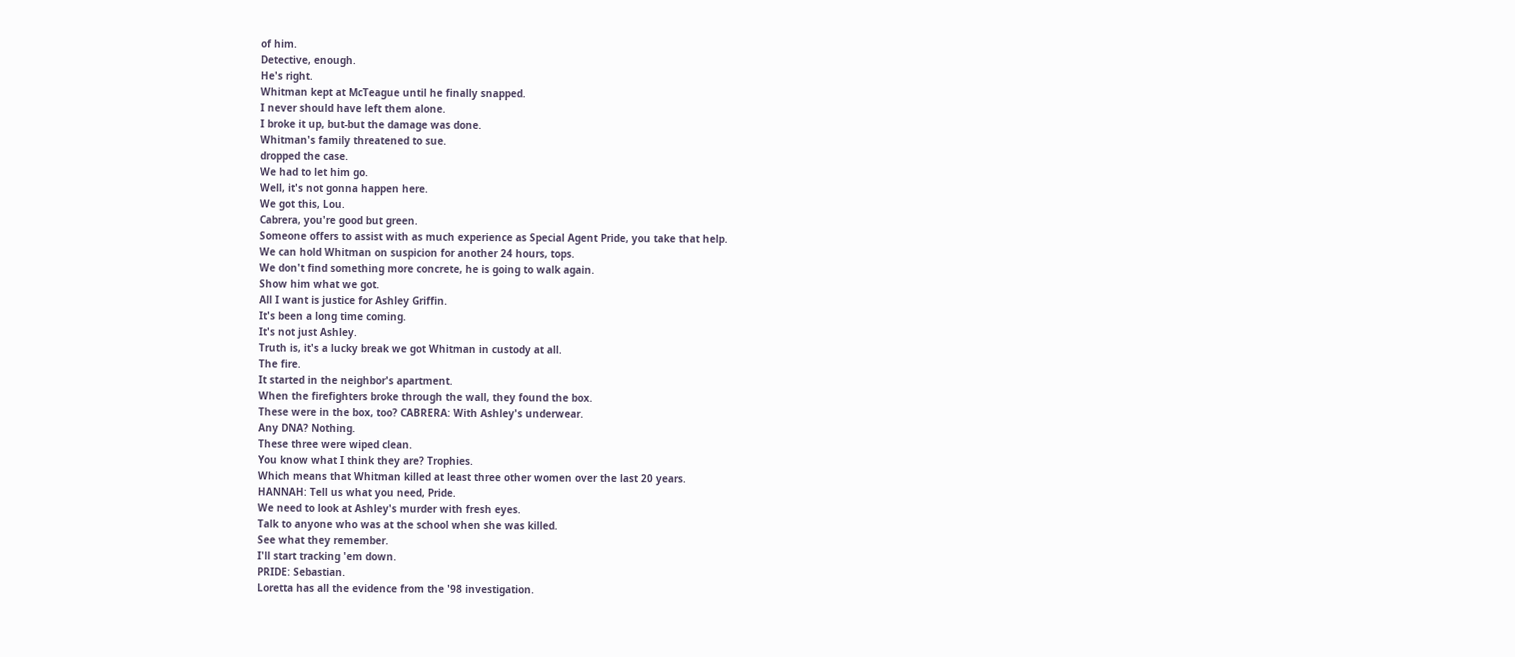of him.
Detective, enough.
He's right.
Whitman kept at McTeague until he finally snapped.
I never should have left them alone.
I broke it up, but-but the damage was done.
Whitman's family threatened to sue.
dropped the case.
We had to let him go.
Well, it's not gonna happen here.
We got this, Lou.
Cabrera, you're good but green.
Someone offers to assist with as much experience as Special Agent Pride, you take that help.
We can hold Whitman on suspicion for another 24 hours, tops.
We don't find something more concrete, he is going to walk again.
Show him what we got.
All I want is justice for Ashley Griffin.
It's been a long time coming.
It's not just Ashley.
Truth is, it's a lucky break we got Whitman in custody at all.
The fire.
It started in the neighbor's apartment.
When the firefighters broke through the wall, they found the box.
These were in the box, too? CABRERA: With Ashley's underwear.
Any DNA? Nothing.
These three were wiped clean.
You know what I think they are? Trophies.
Which means that Whitman killed at least three other women over the last 20 years.
HANNAH: Tell us what you need, Pride.
We need to look at Ashley's murder with fresh eyes.
Talk to anyone who was at the school when she was killed.
See what they remember.
I'll start tracking 'em down.
PRIDE: Sebastian.
Loretta has all the evidence from the '98 investigation.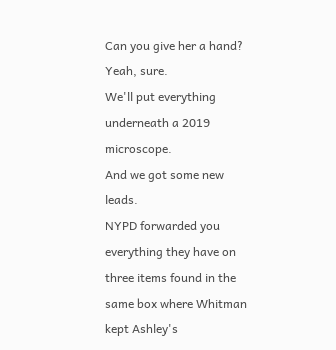Can you give her a hand? Yeah, sure.
We'll put everything underneath a 2019 microscope.
And we got some new leads.
NYPD forwarded you everything they have on three items found in the same box where Whitman kept Ashley's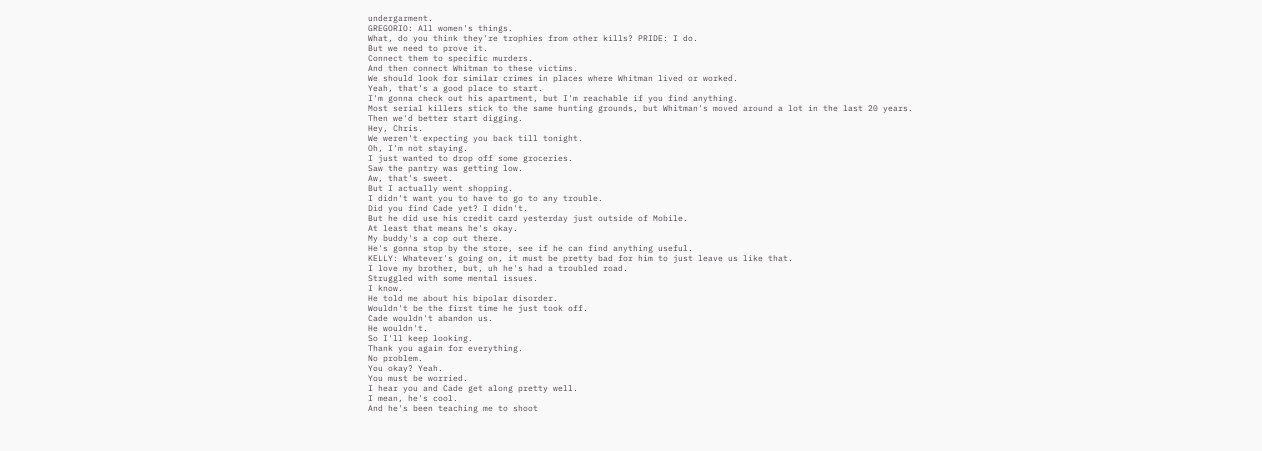undergarment.
GREGORIO: All women's things.
What, do you think they're trophies from other kills? PRIDE: I do.
But we need to prove it.
Connect them to specific murders.
And then connect Whitman to these victims.
We should look for similar crimes in places where Whitman lived or worked.
Yeah, that's a good place to start.
I'm gonna check out his apartment, but I'm reachable if you find anything.
Most serial killers stick to the same hunting grounds, but Whitman's moved around a lot in the last 20 years.
Then we'd better start digging.
Hey, Chris.
We weren't expecting you back till tonight.
Oh, I'm not staying.
I just wanted to drop off some groceries.
Saw the pantry was getting low.
Aw, that's sweet.
But I actually went shopping.
I didn't want you to have to go to any trouble.
Did you find Cade yet? I didn't.
But he did use his credit card yesterday just outside of Mobile.
At least that means he's okay.
My buddy's a cop out there.
He's gonna stop by the store, see if he can find anything useful.
KELLY: Whatever's going on, it must be pretty bad for him to just leave us like that.
I love my brother, but, uh he's had a troubled road.
Struggled with some mental issues.
I know.
He told me about his bipolar disorder.
Wouldn't be the first time he just took off.
Cade wouldn't abandon us.
He wouldn't.
So I'll keep looking.
Thank you again for everything.
No problem.
You okay? Yeah.
You must be worried.
I hear you and Cade get along pretty well.
I mean, he's cool.
And he's been teaching me to shoot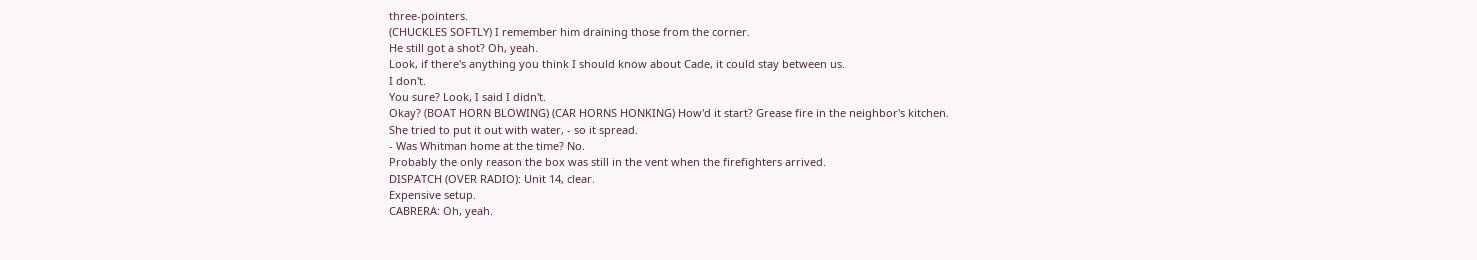three-pointers.
(CHUCKLES SOFTLY) I remember him draining those from the corner.
He still got a shot? Oh, yeah.
Look, if there's anything you think I should know about Cade, it could stay between us.
I don't.
You sure? Look, I said I didn't.
Okay? (BOAT HORN BLOWING) (CAR HORNS HONKING) How'd it start? Grease fire in the neighbor's kitchen.
She tried to put it out with water, - so it spread.
- Was Whitman home at the time? No.
Probably the only reason the box was still in the vent when the firefighters arrived.
DISPATCH (OVER RADIO): Unit 14, clear.
Expensive setup.
CABRERA: Oh, yeah.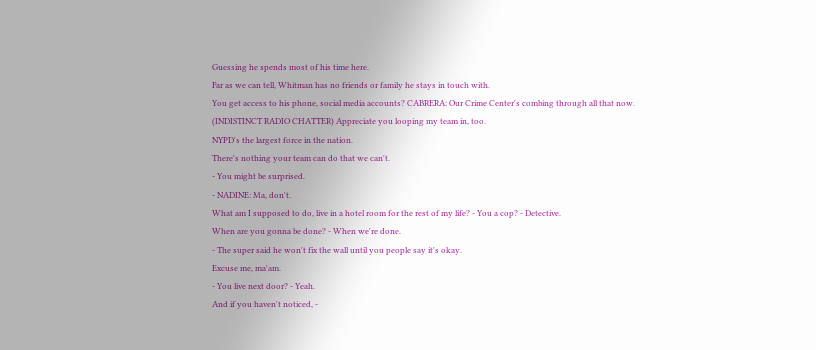Guessing he spends most of his time here.
Far as we can tell, Whitman has no friends or family he stays in touch with.
You get access to his phone, social media accounts? CABRERA: Our Crime Center's combing through all that now.
(INDISTINCT RADIO CHATTER) Appreciate you looping my team in, too.
NYPD's the largest force in the nation.
There's nothing your team can do that we can't.
- You might be surprised.
- NADINE: Ma, don't.
What am I supposed to do, live in a hotel room for the rest of my life? - You a cop? - Detective.
When are you gonna be done? - When we're done.
- The super said he won't fix the wall until you people say it's okay.
Excuse me, ma'am.
- You live next door? - Yeah.
And if you haven't noticed, -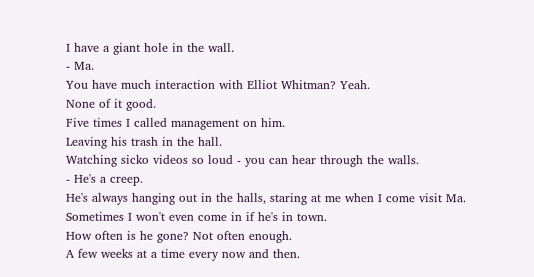I have a giant hole in the wall.
- Ma.
You have much interaction with Elliot Whitman? Yeah.
None of it good.
Five times I called management on him.
Leaving his trash in the hall.
Watching sicko videos so loud - you can hear through the walls.
- He's a creep.
He's always hanging out in the halls, staring at me when I come visit Ma.
Sometimes I won't even come in if he's in town.
How often is he gone? Not often enough.
A few weeks at a time every now and then.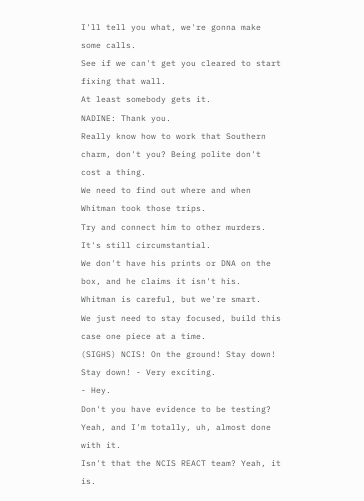I'll tell you what, we're gonna make some calls.
See if we can't get you cleared to start fixing that wall.
At least somebody gets it.
NADINE: Thank you.
Really know how to work that Southern charm, don't you? Being polite don't cost a thing.
We need to find out where and when Whitman took those trips.
Try and connect him to other murders.
It's still circumstantial.
We don't have his prints or DNA on the box, and he claims it isn't his.
Whitman is careful, but we're smart.
We just need to stay focused, build this case one piece at a time.
(SIGHS) NCIS! On the ground! Stay down! Stay down! - Very exciting.
- Hey.
Don't you have evidence to be testing? Yeah, and I'm totally, uh, almost done with it.
Isn't that the NCIS REACT team? Yeah, it is.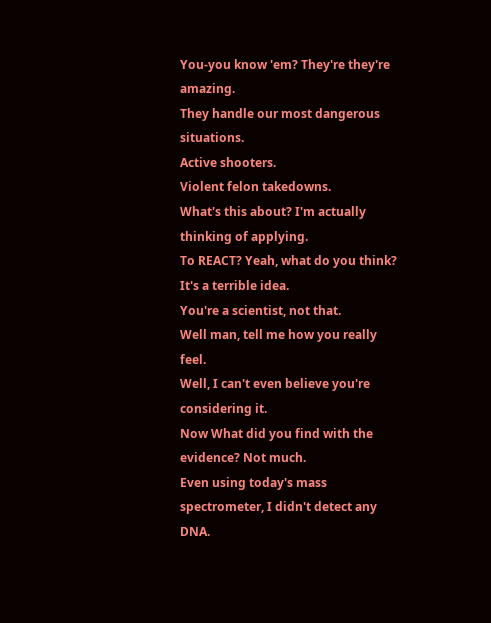You-you know 'em? They're they're amazing.
They handle our most dangerous situations.
Active shooters.
Violent felon takedowns.
What's this about? I'm actually thinking of applying.
To REACT? Yeah, what do you think? It's a terrible idea.
You're a scientist, not that.
Well man, tell me how you really feel.
Well, I can't even believe you're considering it.
Now What did you find with the evidence? Not much.
Even using today's mass spectrometer, I didn't detect any DNA.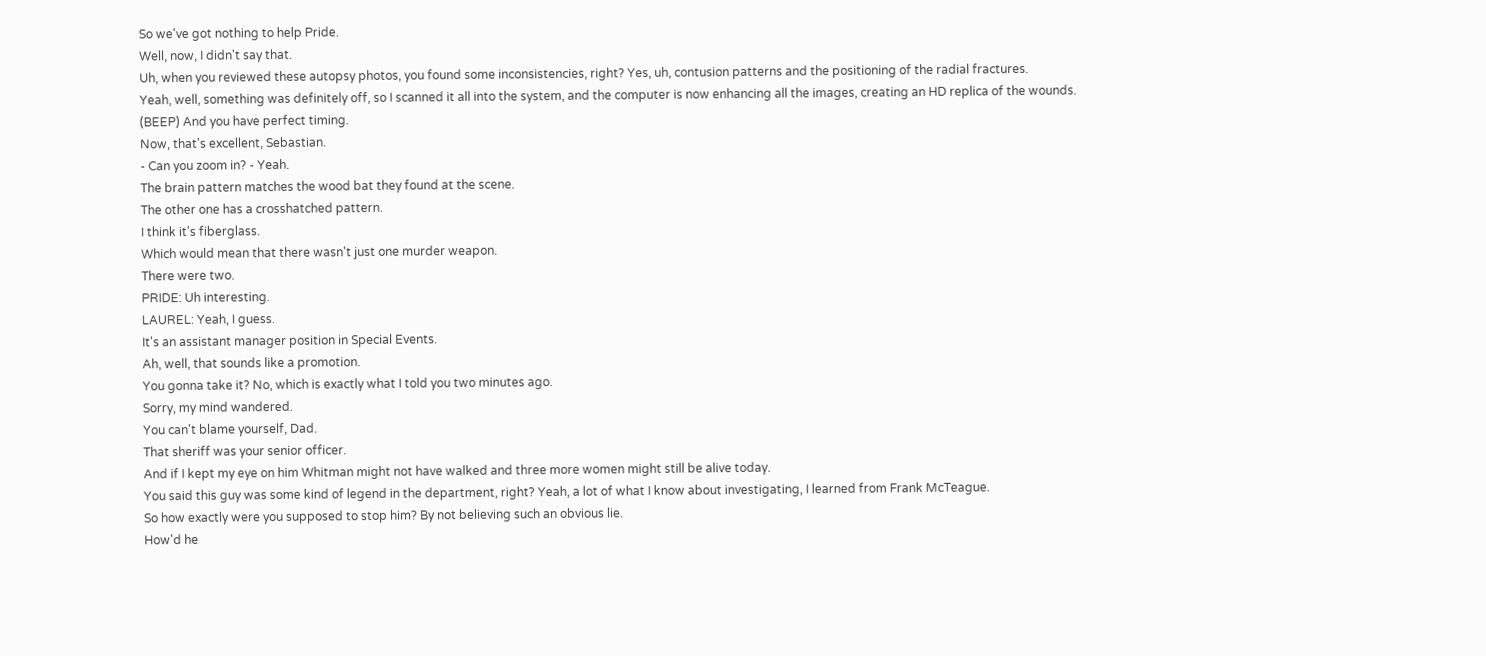So we've got nothing to help Pride.
Well, now, I didn't say that.
Uh, when you reviewed these autopsy photos, you found some inconsistencies, right? Yes, uh, contusion patterns and the positioning of the radial fractures.
Yeah, well, something was definitely off, so I scanned it all into the system, and the computer is now enhancing all the images, creating an HD replica of the wounds.
(BEEP) And you have perfect timing.
Now, that's excellent, Sebastian.
- Can you zoom in? - Yeah.
The brain pattern matches the wood bat they found at the scene.
The other one has a crosshatched pattern.
I think it's fiberglass.
Which would mean that there wasn't just one murder weapon.
There were two.
PRIDE: Uh interesting.
LAUREL: Yeah, I guess.
It's an assistant manager position in Special Events.
Ah, well, that sounds like a promotion.
You gonna take it? No, which is exactly what I told you two minutes ago.
Sorry, my mind wandered.
You can't blame yourself, Dad.
That sheriff was your senior officer.
And if I kept my eye on him Whitman might not have walked and three more women might still be alive today.
You said this guy was some kind of legend in the department, right? Yeah, a lot of what I know about investigating, I learned from Frank McTeague.
So how exactly were you supposed to stop him? By not believing such an obvious lie.
How'd he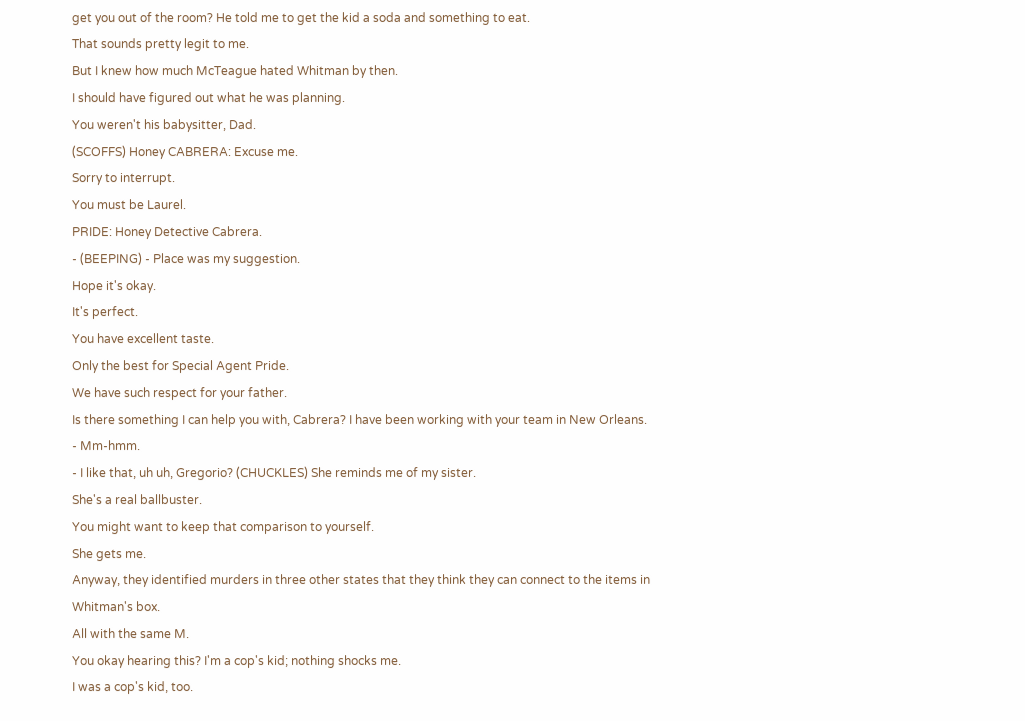get you out of the room? He told me to get the kid a soda and something to eat.
That sounds pretty legit to me.
But I knew how much McTeague hated Whitman by then.
I should have figured out what he was planning.
You weren't his babysitter, Dad.
(SCOFFS) Honey CABRERA: Excuse me.
Sorry to interrupt.
You must be Laurel.
PRIDE: Honey Detective Cabrera.
- (BEEPING) - Place was my suggestion.
Hope it's okay.
It's perfect.
You have excellent taste.
Only the best for Special Agent Pride.
We have such respect for your father.
Is there something I can help you with, Cabrera? I have been working with your team in New Orleans.
- Mm-hmm.
- I like that, uh uh, Gregorio? (CHUCKLES) She reminds me of my sister.
She's a real ballbuster.
You might want to keep that comparison to yourself.
She gets me.
Anyway, they identified murders in three other states that they think they can connect to the items in Whitman's box.
All with the same M.
You okay hearing this? I'm a cop's kid; nothing shocks me.
I was a cop's kid, too.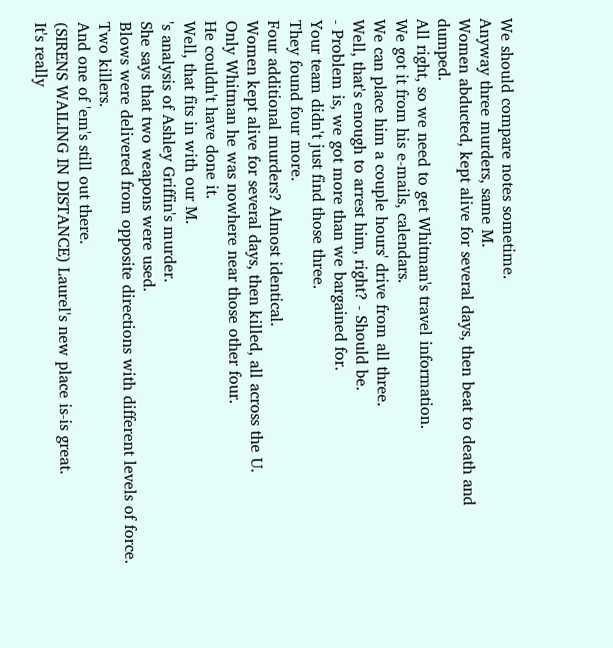We should compare notes sometime.
Anyway three murders, same M.
Women abducted, kept alive for several days, then beat to death and dumped.
All right, so we need to get Whitman's travel information.
We got it from his e-mails, calendars.
We can place him a couple hours' drive from all three.
Well, that's enough to arrest him, right? - Should be.
- Problem is, we got more than we bargained for.
Your team didn't just find those three.
They found four more.
Four additional murders? Almost identical.
Women kept alive for several days, then killed, all across the U.
Only Whitman he was nowhere near those other four.
He couldn't have done it.
Well, that fits in with our M.
's analysis of Ashley Griffin's murder.
She says that two weapons were used.
Blows were delivered from opposite directions with different levels of force.
Two killers.
And one of 'em's still out there.
(SIRENS WAILING IN DISTANCE) Laurel's new place is-is great.
It's really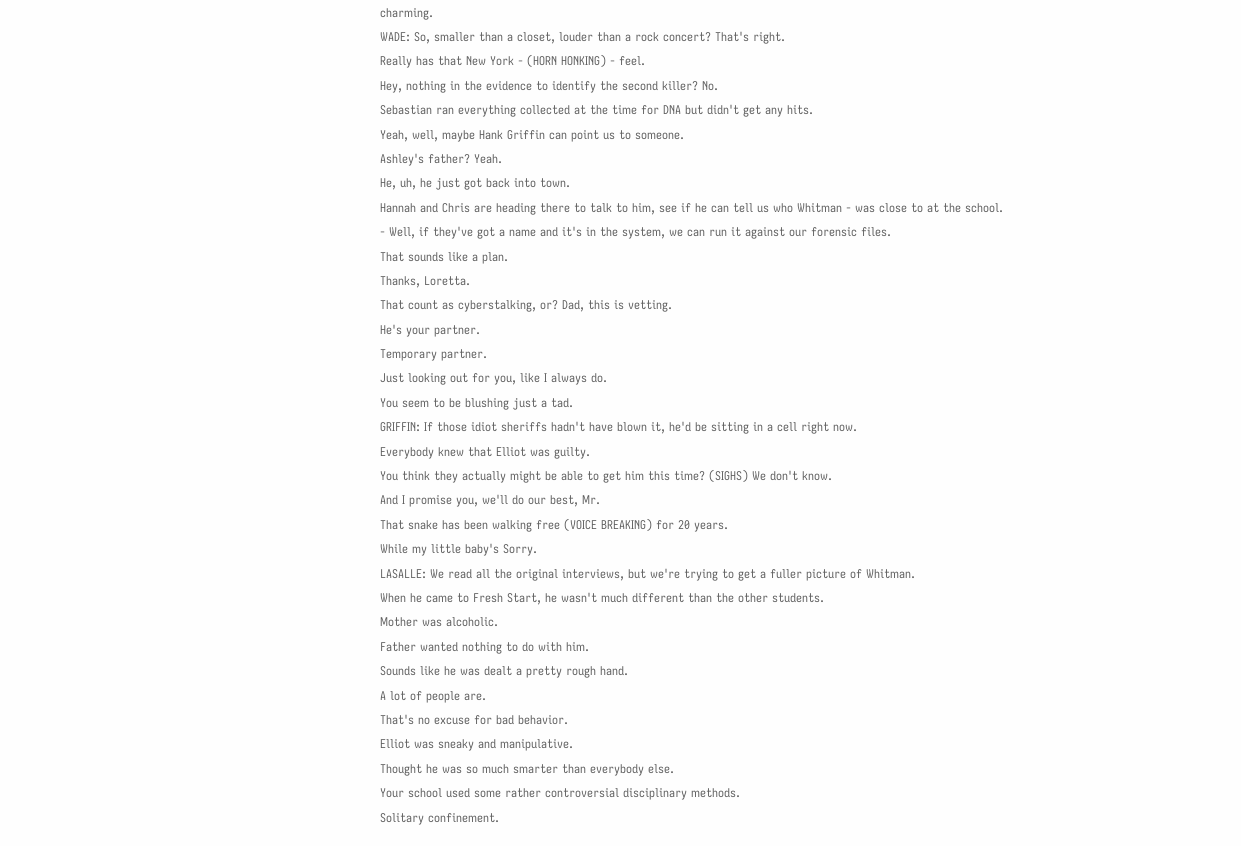charming.
WADE: So, smaller than a closet, louder than a rock concert? That's right.
Really has that New York - (HORN HONKING) - feel.
Hey, nothing in the evidence to identify the second killer? No.
Sebastian ran everything collected at the time for DNA but didn't get any hits.
Yeah, well, maybe Hank Griffin can point us to someone.
Ashley's father? Yeah.
He, uh, he just got back into town.
Hannah and Chris are heading there to talk to him, see if he can tell us who Whitman - was close to at the school.
- Well, if they've got a name and it's in the system, we can run it against our forensic files.
That sounds like a plan.
Thanks, Loretta.
That count as cyberstalking, or? Dad, this is vetting.
He's your partner.
Temporary partner.
Just looking out for you, like I always do.
You seem to be blushing just a tad.
GRIFFIN: If those idiot sheriffs hadn't have blown it, he'd be sitting in a cell right now.
Everybody knew that Elliot was guilty.
You think they actually might be able to get him this time? (SIGHS) We don't know.
And I promise you, we'll do our best, Mr.
That snake has been walking free (VOICE BREAKING) for 20 years.
While my little baby's Sorry.
LASALLE: We read all the original interviews, but we're trying to get a fuller picture of Whitman.
When he came to Fresh Start, he wasn't much different than the other students.
Mother was alcoholic.
Father wanted nothing to do with him.
Sounds like he was dealt a pretty rough hand.
A lot of people are.
That's no excuse for bad behavior.
Elliot was sneaky and manipulative.
Thought he was so much smarter than everybody else.
Your school used some rather controversial disciplinary methods.
Solitary confinement.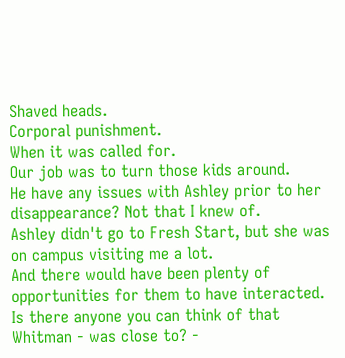Shaved heads.
Corporal punishment.
When it was called for.
Our job was to turn those kids around.
He have any issues with Ashley prior to her disappearance? Not that I knew of.
Ashley didn't go to Fresh Start, but she was on campus visiting me a lot.
And there would have been plenty of opportunities for them to have interacted.
Is there anyone you can think of that Whitman - was close to? -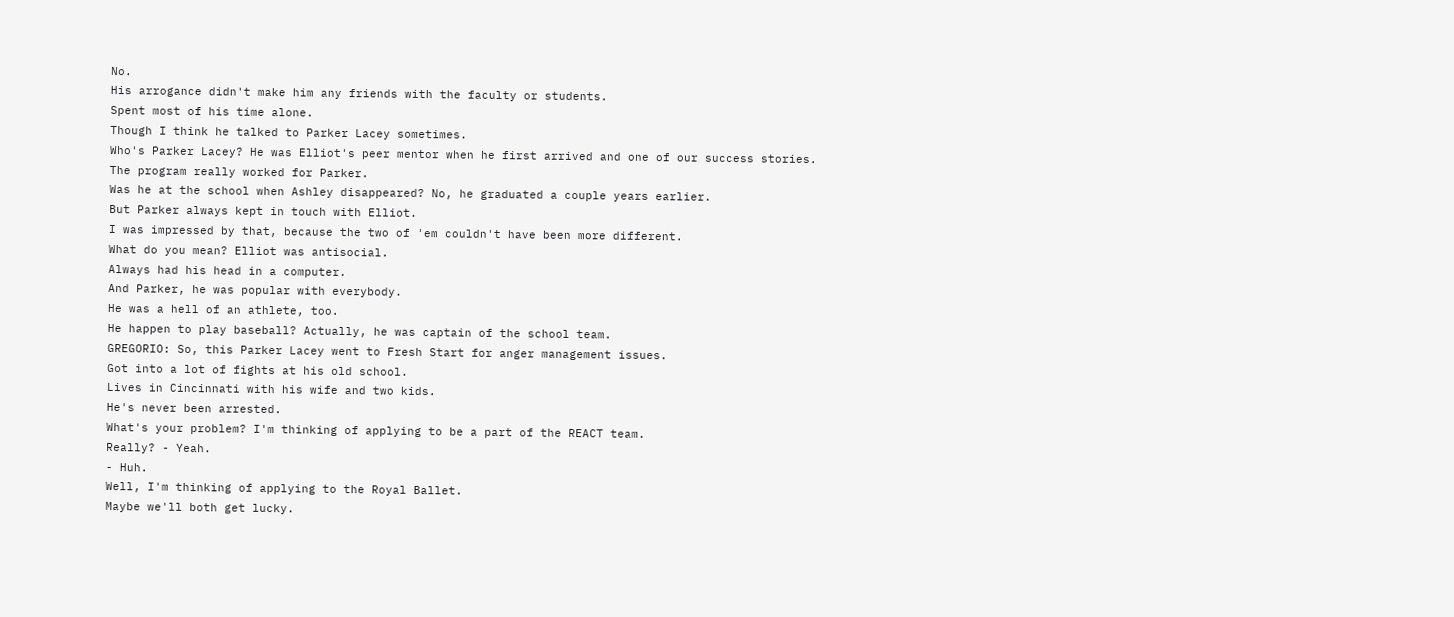No.
His arrogance didn't make him any friends with the faculty or students.
Spent most of his time alone.
Though I think he talked to Parker Lacey sometimes.
Who's Parker Lacey? He was Elliot's peer mentor when he first arrived and one of our success stories.
The program really worked for Parker.
Was he at the school when Ashley disappeared? No, he graduated a couple years earlier.
But Parker always kept in touch with Elliot.
I was impressed by that, because the two of 'em couldn't have been more different.
What do you mean? Elliot was antisocial.
Always had his head in a computer.
And Parker, he was popular with everybody.
He was a hell of an athlete, too.
He happen to play baseball? Actually, he was captain of the school team.
GREGORIO: So, this Parker Lacey went to Fresh Start for anger management issues.
Got into a lot of fights at his old school.
Lives in Cincinnati with his wife and two kids.
He's never been arrested.
What's your problem? I'm thinking of applying to be a part of the REACT team.
Really? - Yeah.
- Huh.
Well, I'm thinking of applying to the Royal Ballet.
Maybe we'll both get lucky.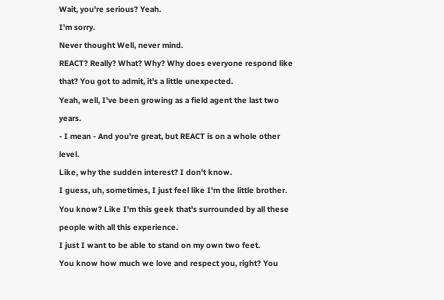Wait, you're serious? Yeah.
I'm sorry.
Never thought Well, never mind.
REACT? Really? What? Why? Why does everyone respond like that? You got to admit, it's a little unexpected.
Yeah, well, I've been growing as a field agent the last two years.
- I mean - And you're great, but REACT is on a whole other level.
Like, why the sudden interest? I don't know.
I guess, uh, sometimes, I just feel like I'm the little brother.
You know? Like I'm this geek that's surrounded by all these people with all this experience.
I just I want to be able to stand on my own two feet.
You know how much we love and respect you, right? You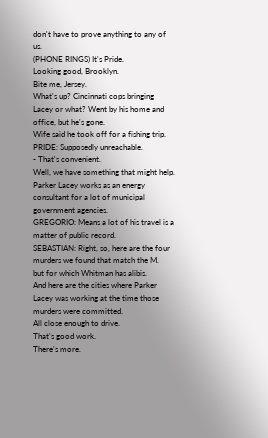don't have to prove anything to any of us.
(PHONE RINGS) It's Pride.
Looking good, Brooklyn.
Bite me, Jersey.
What's up? Cincinnati cops bringing Lacey or what? Went by his home and office, but he's gone.
Wife said he took off for a fishing trip.
PRIDE: Supposedly unreachable.
- That's convenient.
Well, we have something that might help.
Parker Lacey works as an energy consultant for a lot of municipal government agencies.
GREGORIO: Means a lot of his travel is a matter of public record.
SEBASTIAN: Right, so, here are the four murders we found that match the M.
but for which Whitman has alibis.
And here are the cities where Parker Lacey was working at the time those murders were committed.
All close enough to drive.
That's good work.
There's more.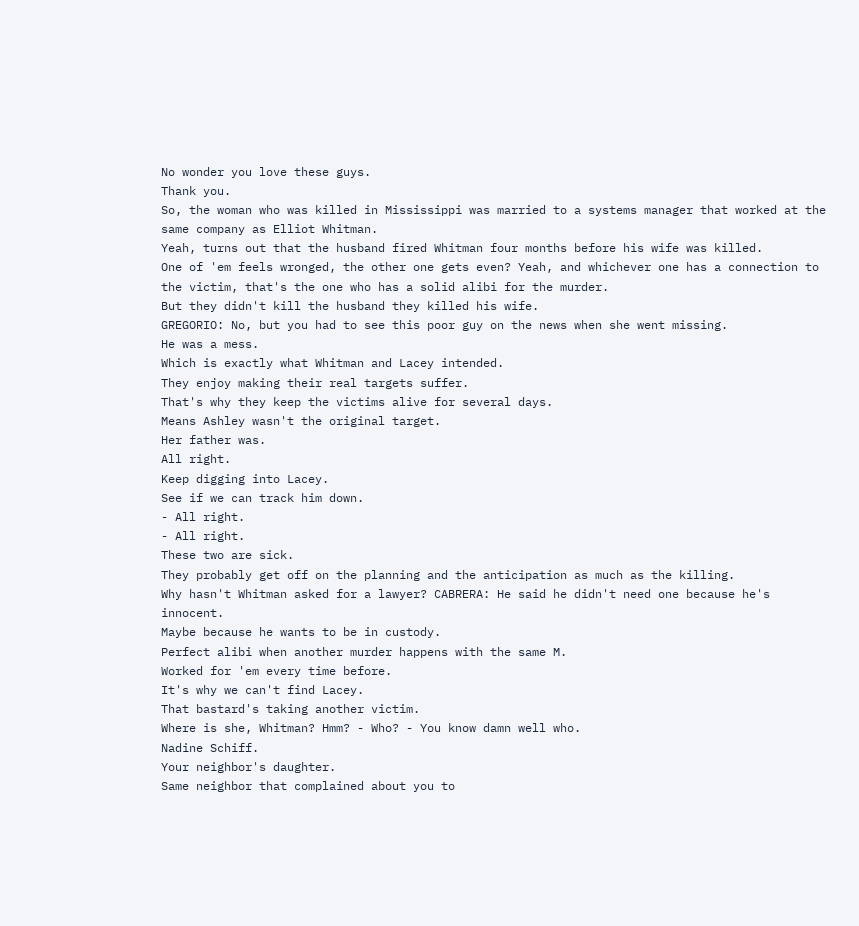No wonder you love these guys.
Thank you.
So, the woman who was killed in Mississippi was married to a systems manager that worked at the same company as Elliot Whitman.
Yeah, turns out that the husband fired Whitman four months before his wife was killed.
One of 'em feels wronged, the other one gets even? Yeah, and whichever one has a connection to the victim, that's the one who has a solid alibi for the murder.
But they didn't kill the husband they killed his wife.
GREGORIO: No, but you had to see this poor guy on the news when she went missing.
He was a mess.
Which is exactly what Whitman and Lacey intended.
They enjoy making their real targets suffer.
That's why they keep the victims alive for several days.
Means Ashley wasn't the original target.
Her father was.
All right.
Keep digging into Lacey.
See if we can track him down.
- All right.
- All right.
These two are sick.
They probably get off on the planning and the anticipation as much as the killing.
Why hasn't Whitman asked for a lawyer? CABRERA: He said he didn't need one because he's innocent.
Maybe because he wants to be in custody.
Perfect alibi when another murder happens with the same M.
Worked for 'em every time before.
It's why we can't find Lacey.
That bastard's taking another victim.
Where is she, Whitman? Hmm? - Who? - You know damn well who.
Nadine Schiff.
Your neighbor's daughter.
Same neighbor that complained about you to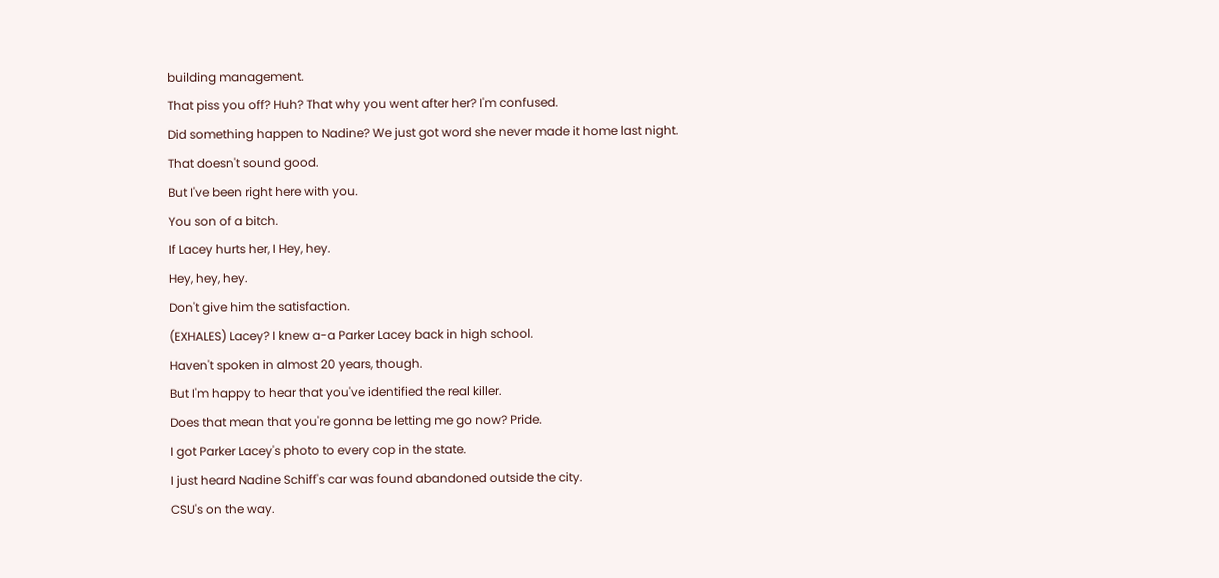building management.
That piss you off? Huh? That why you went after her? I'm confused.
Did something happen to Nadine? We just got word she never made it home last night.
That doesn't sound good.
But I've been right here with you.
You son of a bitch.
If Lacey hurts her, I Hey, hey.
Hey, hey, hey.
Don't give him the satisfaction.
(EXHALES) Lacey? I knew a-a Parker Lacey back in high school.
Haven't spoken in almost 20 years, though.
But I'm happy to hear that you've identified the real killer.
Does that mean that you're gonna be letting me go now? Pride.
I got Parker Lacey's photo to every cop in the state.
I just heard Nadine Schiff's car was found abandoned outside the city.
CSU's on the way.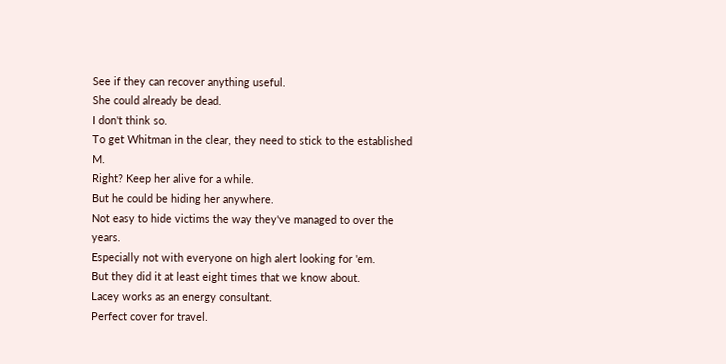See if they can recover anything useful.
She could already be dead.
I don't think so.
To get Whitman in the clear, they need to stick to the established M.
Right? Keep her alive for a while.
But he could be hiding her anywhere.
Not easy to hide victims the way they've managed to over the years.
Especially not with everyone on high alert looking for 'em.
But they did it at least eight times that we know about.
Lacey works as an energy consultant.
Perfect cover for travel.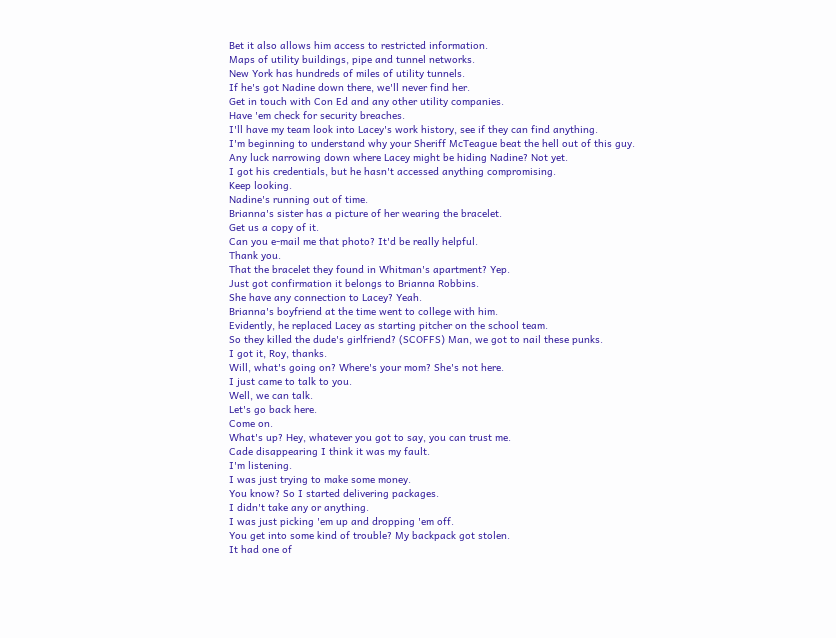Bet it also allows him access to restricted information.
Maps of utility buildings, pipe and tunnel networks.
New York has hundreds of miles of utility tunnels.
If he's got Nadine down there, we'll never find her.
Get in touch with Con Ed and any other utility companies.
Have 'em check for security breaches.
I'll have my team look into Lacey's work history, see if they can find anything.
I'm beginning to understand why your Sheriff McTeague beat the hell out of this guy.
Any luck narrowing down where Lacey might be hiding Nadine? Not yet.
I got his credentials, but he hasn't accessed anything compromising.
Keep looking.
Nadine's running out of time.
Brianna's sister has a picture of her wearing the bracelet.
Get us a copy of it.
Can you e-mail me that photo? It'd be really helpful.
Thank you.
That the bracelet they found in Whitman's apartment? Yep.
Just got confirmation it belongs to Brianna Robbins.
She have any connection to Lacey? Yeah.
Brianna's boyfriend at the time went to college with him.
Evidently, he replaced Lacey as starting pitcher on the school team.
So they killed the dude's girlfriend? (SCOFFS) Man, we got to nail these punks.
I got it, Roy, thanks.
Will, what's going on? Where's your mom? She's not here.
I just came to talk to you.
Well, we can talk.
Let's go back here.
Come on.
What's up? Hey, whatever you got to say, you can trust me.
Cade disappearing I think it was my fault.
I'm listening.
I was just trying to make some money.
You know? So I started delivering packages.
I didn't take any or anything.
I was just picking 'em up and dropping 'em off.
You get into some kind of trouble? My backpack got stolen.
It had one of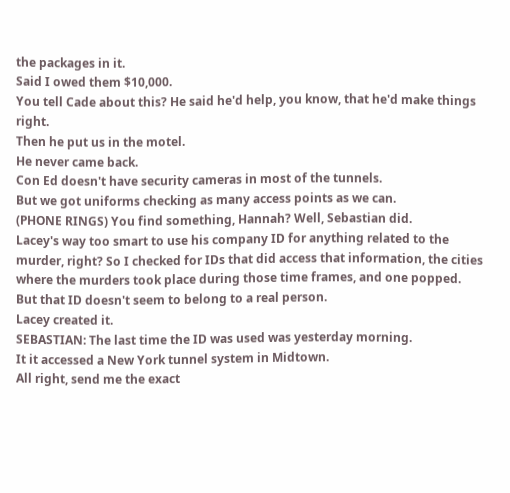the packages in it.
Said I owed them $10,000.
You tell Cade about this? He said he'd help, you know, that he'd make things right.
Then he put us in the motel.
He never came back.
Con Ed doesn't have security cameras in most of the tunnels.
But we got uniforms checking as many access points as we can.
(PHONE RINGS) You find something, Hannah? Well, Sebastian did.
Lacey's way too smart to use his company ID for anything related to the murder, right? So I checked for IDs that did access that information, the cities where the murders took place during those time frames, and one popped.
But that ID doesn't seem to belong to a real person.
Lacey created it.
SEBASTIAN: The last time the ID was used was yesterday morning.
It it accessed a New York tunnel system in Midtown.
All right, send me the exact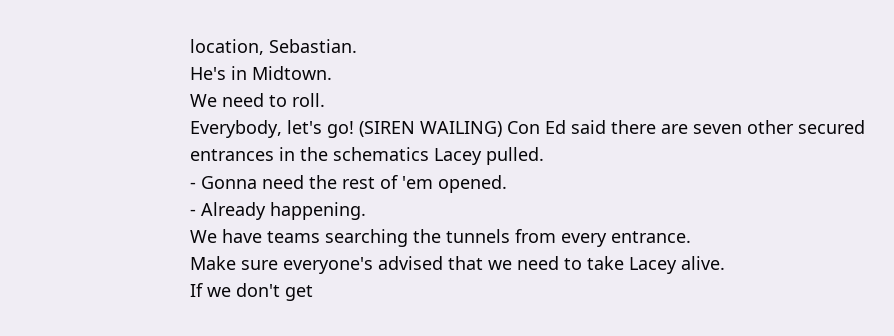location, Sebastian.
He's in Midtown.
We need to roll.
Everybody, let's go! (SIREN WAILING) Con Ed said there are seven other secured entrances in the schematics Lacey pulled.
- Gonna need the rest of 'em opened.
- Already happening.
We have teams searching the tunnels from every entrance.
Make sure everyone's advised that we need to take Lacey alive.
If we don't get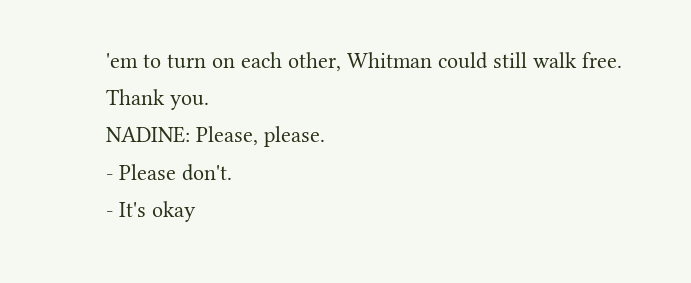'em to turn on each other, Whitman could still walk free.
Thank you.
NADINE: Please, please.
- Please don't.
- It's okay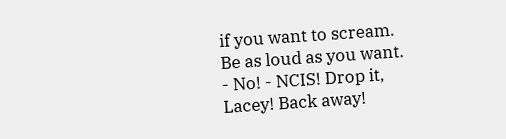if you want to scream.
Be as loud as you want.
- No! - NCIS! Drop it, Lacey! Back away!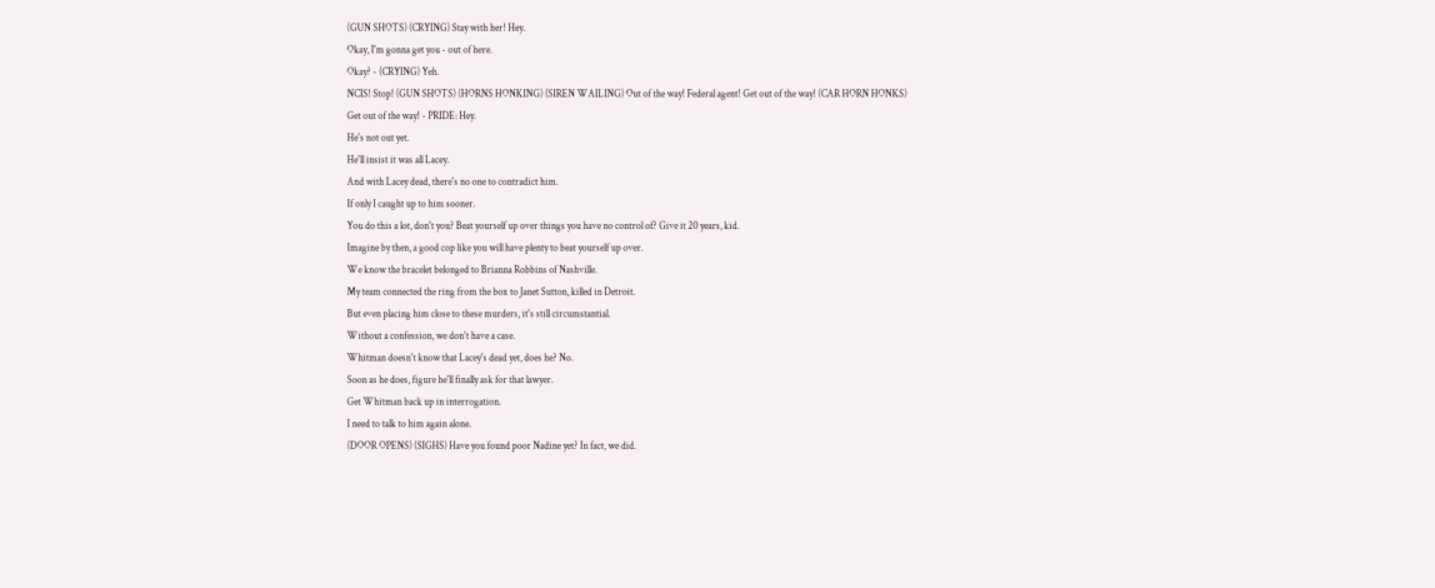(GUN SHOTS) (CRYING) Stay with her! Hey.
Okay, I'm gonna get you - out of here.
Okay? - (CRYING) Yeh.
NCIS! Stop! (GUN SHOTS) (HORNS HONKING) (SIREN WAILING) Out of the way! Federal agent! Get out of the way! (CAR HORN HONKS) Get out of the way! - PRIDE: Hey.
He's not out yet.
He'll insist it was all Lacey.
And with Lacey dead, there's no one to contradict him.
If only I caught up to him sooner.
You do this a lot, don't you? Beat yourself up over things you have no control of? Give it 20 years, kid.
Imagine by then, a good cop like you will have plenty to beat yourself up over.
We know the bracelet belonged to Brianna Robbins of Nashville.
My team connected the ring from the box to Janet Sutton, killed in Detroit.
But even placing him close to these murders, it's still circumstantial.
Without a confession, we don't have a case.
Whitman doesn't know that Lacey's dead yet, does he? No.
Soon as he does, figure he'll finally ask for that lawyer.
Get Whitman back up in interrogation.
I need to talk to him again alone.
(DOOR OPENS) (SIGHS) Have you found poor Nadine yet? In fact, we did.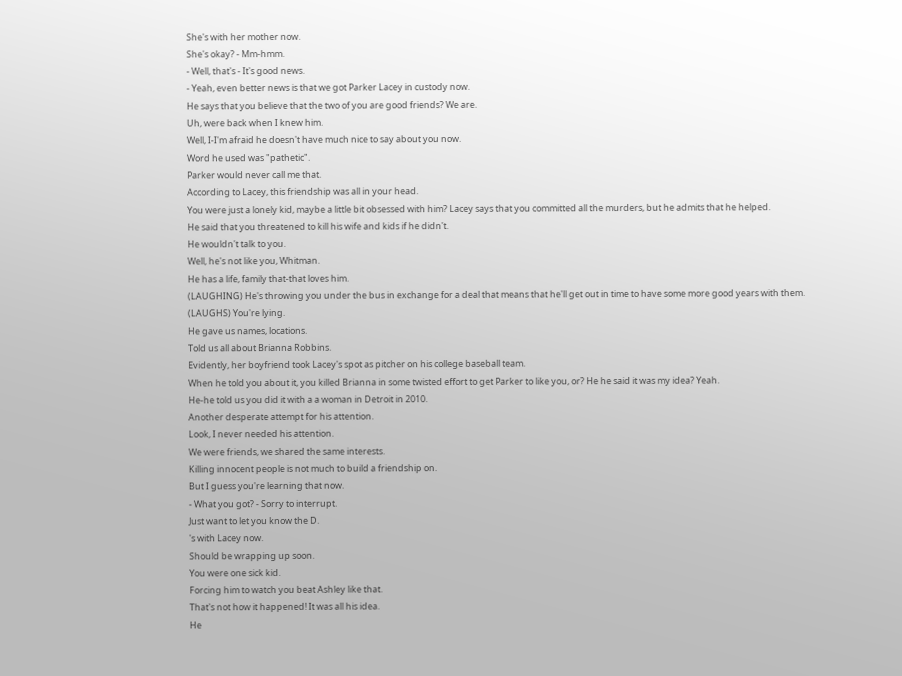She's with her mother now.
She's okay? - Mm-hmm.
- Well, that's - It's good news.
- Yeah, even better news is that we got Parker Lacey in custody now.
He says that you believe that the two of you are good friends? We are.
Uh, were back when I knew him.
Well, I-I'm afraid he doesn't have much nice to say about you now.
Word he used was "pathetic".
Parker would never call me that.
According to Lacey, this friendship was all in your head.
You were just a lonely kid, maybe a little bit obsessed with him? Lacey says that you committed all the murders, but he admits that he helped.
He said that you threatened to kill his wife and kids if he didn't.
He wouldn't talk to you.
Well, he's not like you, Whitman.
He has a life, family that-that loves him.
(LAUGHING) He's throwing you under the bus in exchange for a deal that means that he'll get out in time to have some more good years with them.
(LAUGHS) You're lying.
He gave us names, locations.
Told us all about Brianna Robbins.
Evidently, her boyfriend took Lacey's spot as pitcher on his college baseball team.
When he told you about it, you killed Brianna in some twisted effort to get Parker to like you, or? He he said it was my idea? Yeah.
He-he told us you did it with a a woman in Detroit in 2010.
Another desperate attempt for his attention.
Look, I never needed his attention.
We were friends, we shared the same interests.
Killing innocent people is not much to build a friendship on.
But I guess you're learning that now.
- What you got? - Sorry to interrupt.
Just want to let you know the D.
's with Lacey now.
Should be wrapping up soon.
You were one sick kid.
Forcing him to watch you beat Ashley like that.
That's not how it happened! It was all his idea.
He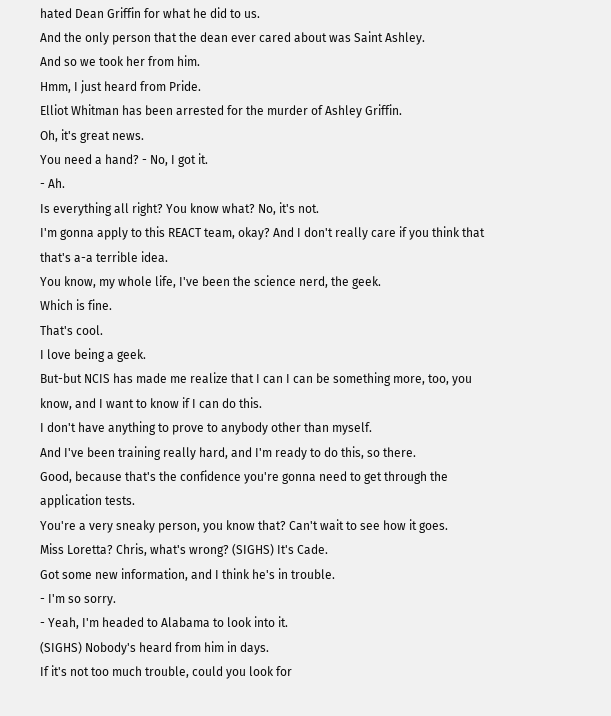hated Dean Griffin for what he did to us.
And the only person that the dean ever cared about was Saint Ashley.
And so we took her from him.
Hmm, I just heard from Pride.
Elliot Whitman has been arrested for the murder of Ashley Griffin.
Oh, it's great news.
You need a hand? - No, I got it.
- Ah.
Is everything all right? You know what? No, it's not.
I'm gonna apply to this REACT team, okay? And I don't really care if you think that that's a-a terrible idea.
You know, my whole life, I've been the science nerd, the geek.
Which is fine.
That's cool.
I love being a geek.
But-but NCIS has made me realize that I can I can be something more, too, you know, and I want to know if I can do this.
I don't have anything to prove to anybody other than myself.
And I've been training really hard, and I'm ready to do this, so there.
Good, because that's the confidence you're gonna need to get through the application tests.
You're a very sneaky person, you know that? Can't wait to see how it goes.
Miss Loretta? Chris, what's wrong? (SIGHS) It's Cade.
Got some new information, and I think he's in trouble.
- I'm so sorry.
- Yeah, I'm headed to Alabama to look into it.
(SIGHS) Nobody's heard from him in days.
If it's not too much trouble, could you look for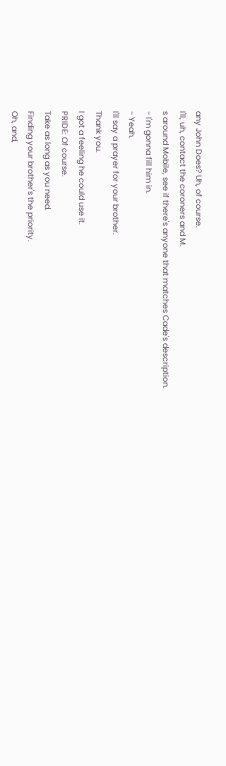any John Does? Uh, of course.
I'll, uh, contact the coroners and M.
s around Mobile, see if there's anyone that matches Cade's description.
- I'm gonna fill him in.
- Yeah.
I'll say a prayer for your brother.
Thank you.
I got a feeling he could use it.
PRIDE: Of course.
Take as long as you need.
Finding your brother's the priority.
Oh, and,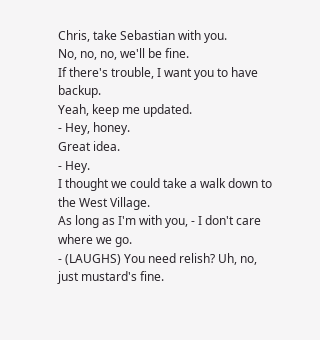Chris, take Sebastian with you.
No, no, no, we'll be fine.
If there's trouble, I want you to have backup.
Yeah, keep me updated.
- Hey, honey.
Great idea.
- Hey.
I thought we could take a walk down to the West Village.
As long as I'm with you, - I don't care where we go.
- (LAUGHS) You need relish? Uh, no, just mustard's fine.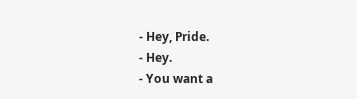- Hey, Pride.
- Hey.
- You want a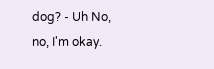dog? - Uh No, no, I'm okay.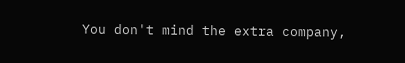You don't mind the extra company,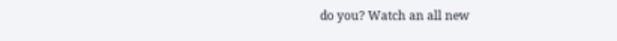do you? Watch an all new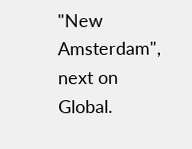"New Amsterdam", next on Global.